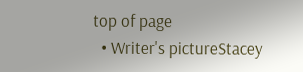top of page
  • Writer's pictureStacey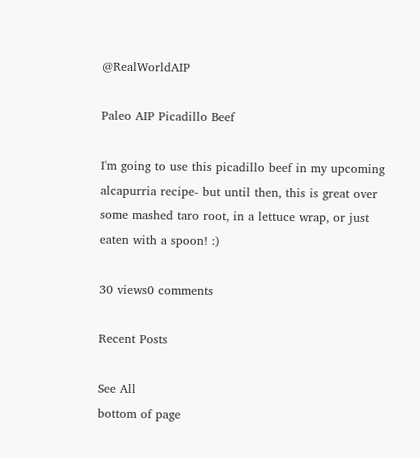@RealWorldAIP

Paleo AIP Picadillo Beef

I'm going to use this picadillo beef in my upcoming alcapurria recipe- but until then, this is great over some mashed taro root, in a lettuce wrap, or just eaten with a spoon! :)

30 views0 comments

Recent Posts

See All
bottom of page